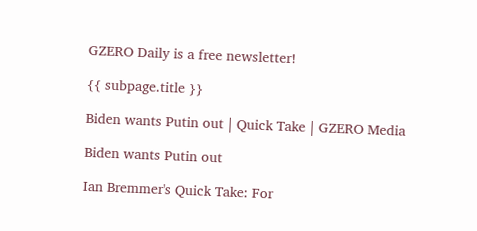GZERO Daily is a free newsletter!

{{ subpage.title }}

Biden wants Putin out | Quick Take | GZERO Media

Biden wants Putin out

Ian Bremmer's Quick Take: For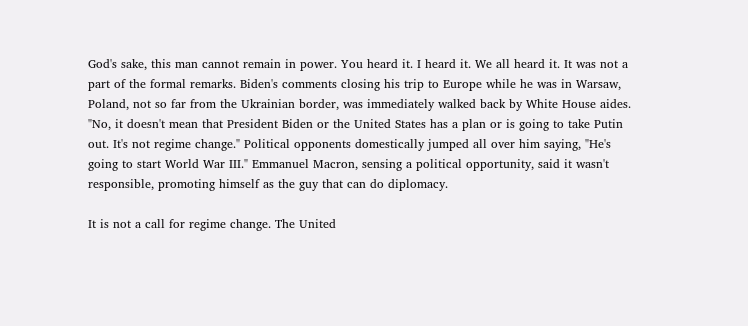God's sake, this man cannot remain in power. You heard it. I heard it. We all heard it. It was not a part of the formal remarks. Biden's comments closing his trip to Europe while he was in Warsaw, Poland, not so far from the Ukrainian border, was immediately walked back by White House aides. "No, it doesn't mean that President Biden or the United States has a plan or is going to take Putin out. It's not regime change." Political opponents domestically jumped all over him saying, "He's going to start World War III." Emmanuel Macron, sensing a political opportunity, said it wasn't responsible, promoting himself as the guy that can do diplomacy.

It is not a call for regime change. The United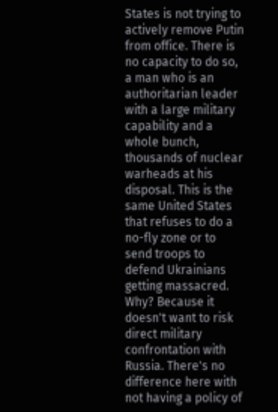States is not trying to actively remove Putin from office. There is no capacity to do so, a man who is an authoritarian leader with a large military capability and a whole bunch, thousands of nuclear warheads at his disposal. This is the same United States that refuses to do a no-fly zone or to send troops to defend Ukrainians getting massacred. Why? Because it doesn't want to risk direct military confrontation with Russia. There's no difference here with not having a policy of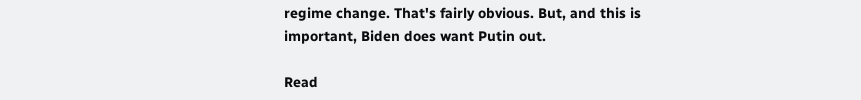regime change. That's fairly obvious. But, and this is important, Biden does want Putin out.

Read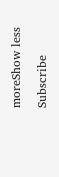moreShow less

Subscribe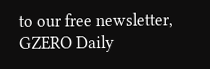to our free newsletter, GZERO Daily